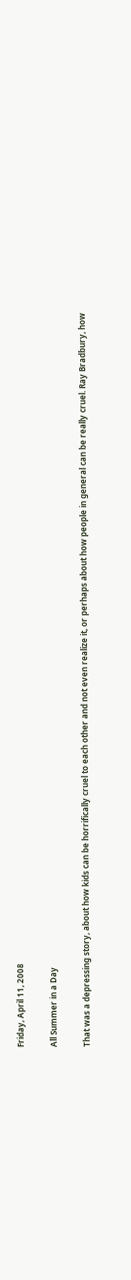Friday, April 11, 2008

All Summer in a Day

That was a depressing story, about how kids can be horrifically cruel to each other and not even realize it, or perhaps about how people in general can be really cruel. Ray Bradbury, how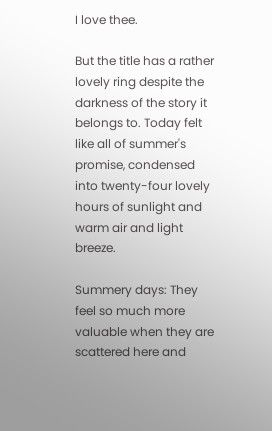I love thee.

But the title has a rather lovely ring despite the darkness of the story it belongs to. Today felt like all of summer's promise, condensed into twenty-four lovely hours of sunlight and warm air and light breeze.

Summery days: They feel so much more valuable when they are scattered here and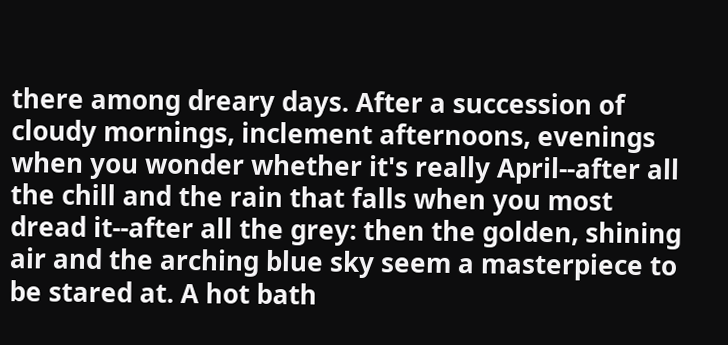there among dreary days. After a succession of cloudy mornings, inclement afternoons, evenings when you wonder whether it's really April--after all the chill and the rain that falls when you most dread it--after all the grey: then the golden, shining air and the arching blue sky seem a masterpiece to be stared at. A hot bath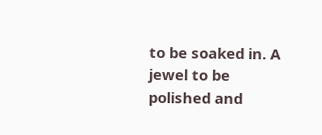to be soaked in. A jewel to be polished and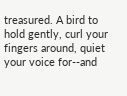treasured. A bird to hold gently, curl your fingers around, quiet your voice for--and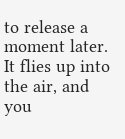to release a moment later. It flies up into the air, and you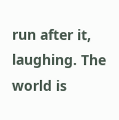run after it, laughing. The world is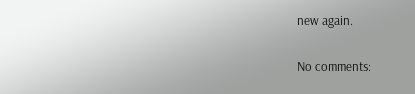new again.

No comments: